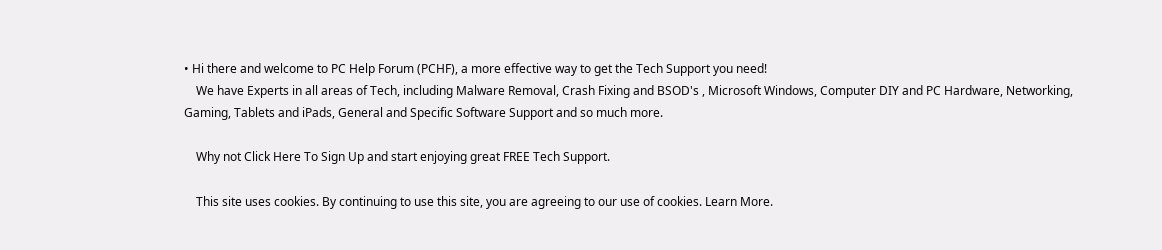• Hi there and welcome to PC Help Forum (PCHF), a more effective way to get the Tech Support you need!
    We have Experts in all areas of Tech, including Malware Removal, Crash Fixing and BSOD's , Microsoft Windows, Computer DIY and PC Hardware, Networking, Gaming, Tablets and iPads, General and Specific Software Support and so much more.

    Why not Click Here To Sign Up and start enjoying great FREE Tech Support.

    This site uses cookies. By continuing to use this site, you are agreeing to our use of cookies. Learn More.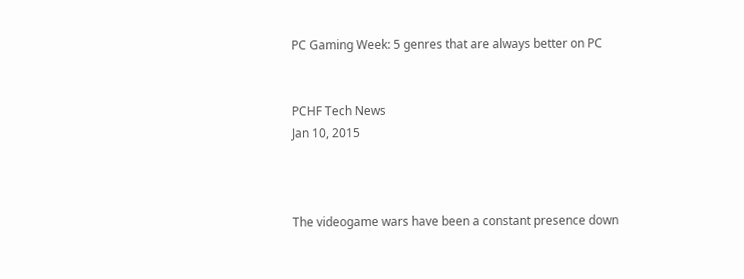PC Gaming Week: 5 genres that are always better on PC


PCHF Tech News
Jan 10, 2015



The videogame wars have been a constant presence down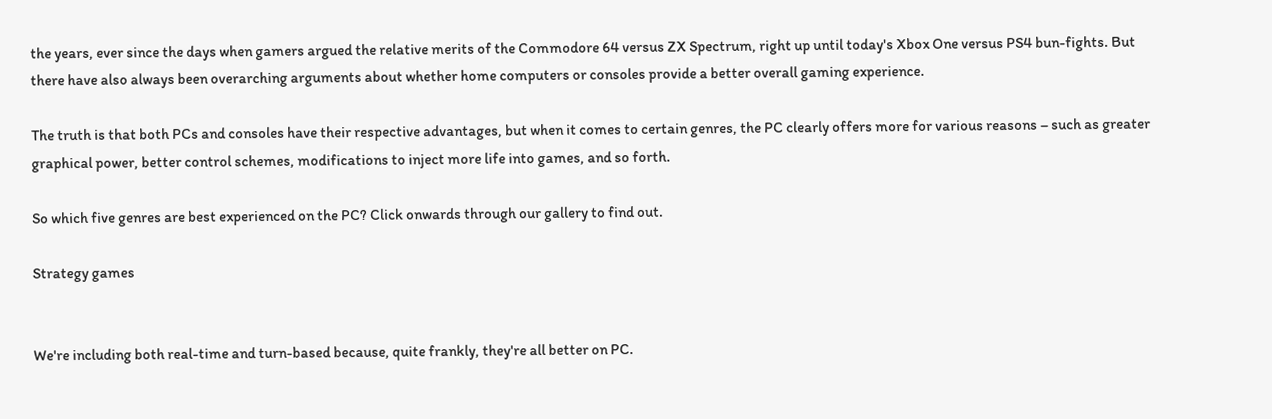the years, ever since the days when gamers argued the relative merits of the Commodore 64 versus ZX Spectrum, right up until today's Xbox One versus PS4 bun-fights. But there have also always been overarching arguments about whether home computers or consoles provide a better overall gaming experience.

The truth is that both PCs and consoles have their respective advantages, but when it comes to certain genres, the PC clearly offers more for various reasons – such as greater graphical power, better control schemes, modifications to inject more life into games, and so forth.

So which five genres are best experienced on the PC? Click onwards through our gallery to find out.

Strategy games


We're including both real-time and turn-based because, quite frankly, they're all better on PC.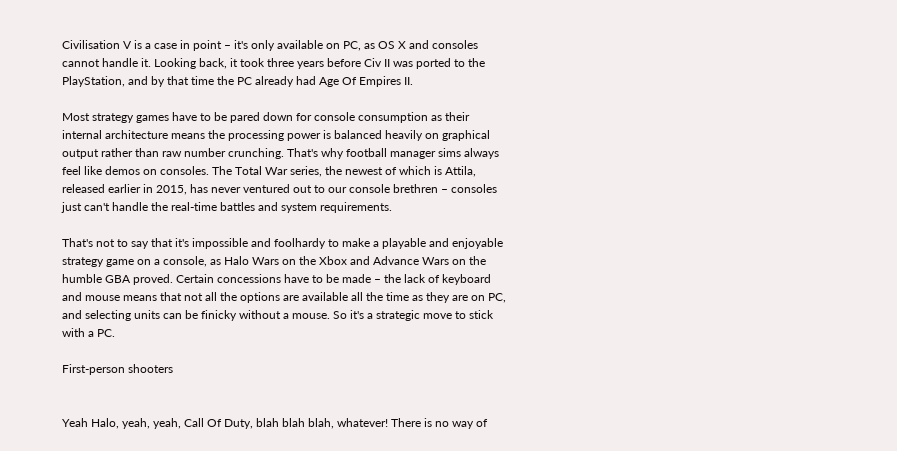Civilisation V is a case in point – it's only available on PC, as OS X and consoles cannot handle it. Looking back, it took three years before Civ II was ported to the PlayStation, and by that time the PC already had Age Of Empires II.

Most strategy games have to be pared down for console consumption as their internal architecture means the processing power is balanced heavily on graphical output rather than raw number crunching. That's why football manager sims always feel like demos on consoles. The Total War series, the newest of which is Attila, released earlier in 2015, has never ventured out to our console brethren – consoles just can't handle the real-time battles and system requirements.

That's not to say that it's impossible and foolhardy to make a playable and enjoyable strategy game on a console, as Halo Wars on the Xbox and Advance Wars on the humble GBA proved. Certain concessions have to be made – the lack of keyboard and mouse means that not all the options are available all the time as they are on PC, and selecting units can be finicky without a mouse. So it's a strategic move to stick with a PC.

First-person shooters


Yeah Halo, yeah, yeah, Call Of Duty, blah blah blah, whatever! There is no way of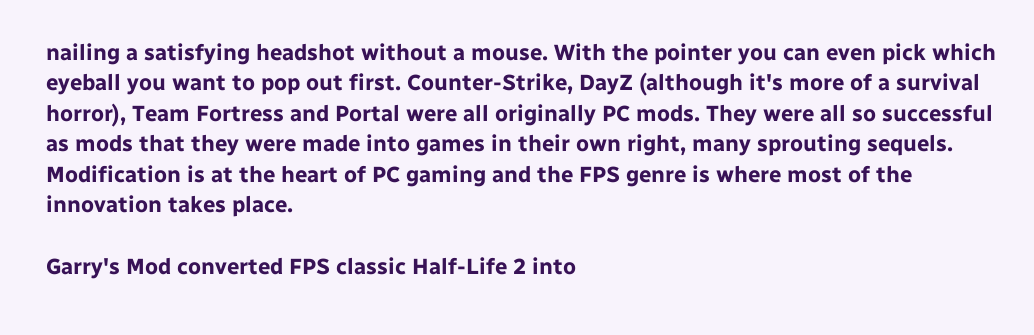nailing a satisfying headshot without a mouse. With the pointer you can even pick which eyeball you want to pop out first. Counter-Strike, DayZ (although it's more of a survival horror), Team Fortress and Portal were all originally PC mods. They were all so successful as mods that they were made into games in their own right, many sprouting sequels. Modification is at the heart of PC gaming and the FPS genre is where most of the innovation takes place.

Garry's Mod converted FPS classic Half-Life 2 into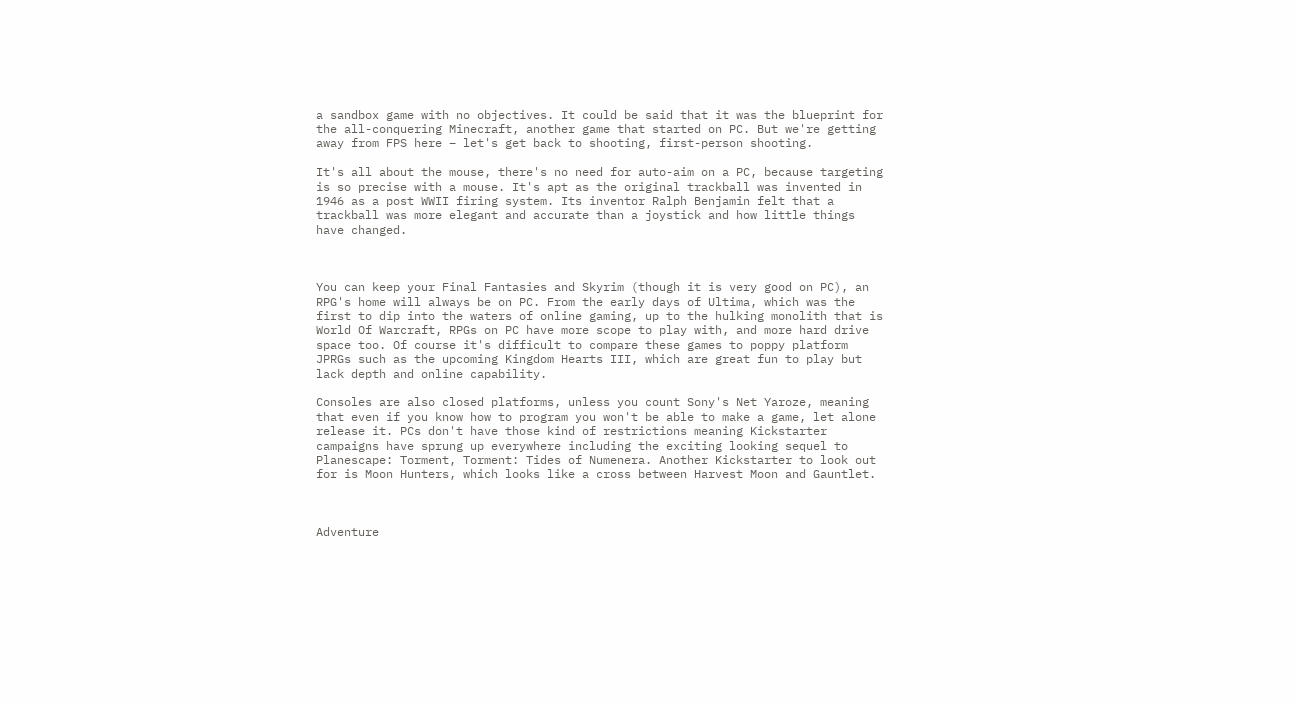a sandbox game with no objectives. It could be said that it was the blueprint for the all-conquering Minecraft, another game that started on PC. But we're getting away from FPS here – let's get back to shooting, first-person shooting.

It's all about the mouse, there's no need for auto-aim on a PC, because targeting is so precise with a mouse. It's apt as the original trackball was invented in 1946 as a post WWII firing system. Its inventor Ralph Benjamin felt that a trackball was more elegant and accurate than a joystick and how little things have changed.



You can keep your Final Fantasies and Skyrim (though it is very good on PC), an RPG's home will always be on PC. From the early days of Ultima, which was the first to dip into the waters of online gaming, up to the hulking monolith that is World Of Warcraft, RPGs on PC have more scope to play with, and more hard drive space too. Of course it's difficult to compare these games to poppy platform JPRGs such as the upcoming Kingdom Hearts III, which are great fun to play but lack depth and online capability.

Consoles are also closed platforms, unless you count Sony's Net Yaroze, meaning that even if you know how to program you won't be able to make a game, let alone release it. PCs don't have those kind of restrictions meaning Kickstarter campaigns have sprung up everywhere including the exciting looking sequel to Planescape: Torment, Torment: Tides of Numenera. Another Kickstarter to look out for is Moon Hunters, which looks like a cross between Harvest Moon and Gauntlet.



Adventure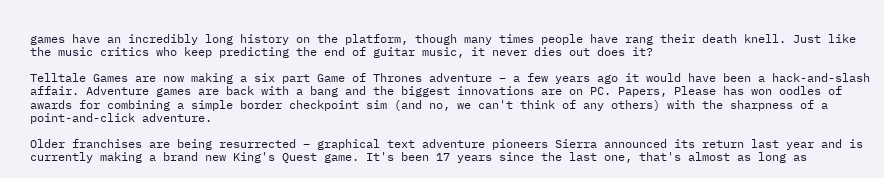games have an incredibly long history on the platform, though many times people have rang their death knell. Just like the music critics who keep predicting the end of guitar music, it never dies out does it?

Telltale Games are now making a six part Game of Thrones adventure – a few years ago it would have been a hack-and-slash affair. Adventure games are back with a bang and the biggest innovations are on PC. Papers, Please has won oodles of awards for combining a simple border checkpoint sim (and no, we can't think of any others) with the sharpness of a point-and-click adventure.

Older franchises are being resurrected – graphical text adventure pioneers Sierra announced its return last year and is currently making a brand new King's Quest game. It's been 17 years since the last one, that's almost as long as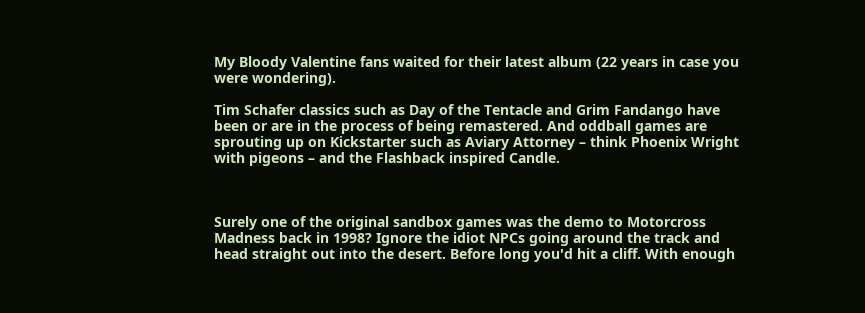My Bloody Valentine fans waited for their latest album (22 years in case you were wondering).

Tim Schafer classics such as Day of the Tentacle and Grim Fandango have been or are in the process of being remastered. And oddball games are sprouting up on Kickstarter such as Aviary Attorney – think Phoenix Wright with pigeons – and the Flashback inspired Candle.



Surely one of the original sandbox games was the demo to Motorcross Madness back in 1998? Ignore the idiot NPCs going around the track and head straight out into the desert. Before long you'd hit a cliff. With enough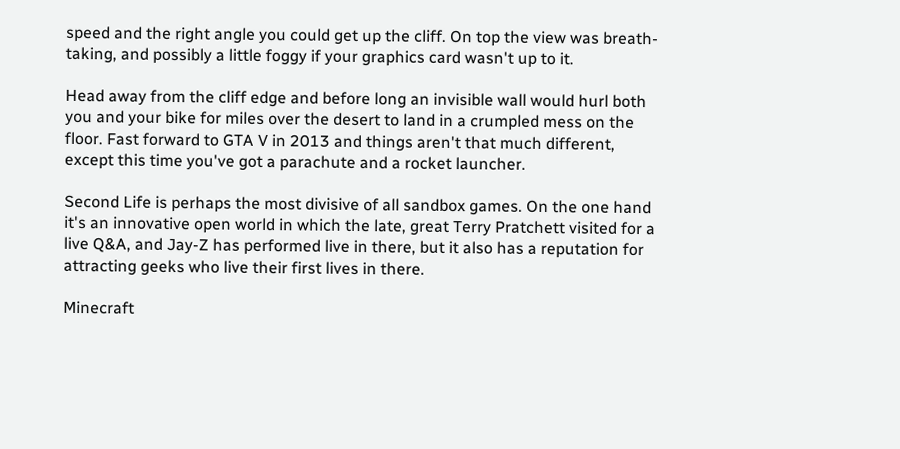speed and the right angle you could get up the cliff. On top the view was breath-taking, and possibly a little foggy if your graphics card wasn't up to it.

Head away from the cliff edge and before long an invisible wall would hurl both you and your bike for miles over the desert to land in a crumpled mess on the floor. Fast forward to GTA V in 2013 and things aren't that much different, except this time you've got a parachute and a rocket launcher.

Second Life is perhaps the most divisive of all sandbox games. On the one hand it's an innovative open world in which the late, great Terry Pratchett visited for a live Q&A, and Jay-Z has performed live in there, but it also has a reputation for attracting geeks who live their first lives in there.

Minecraft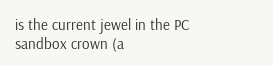is the current jewel in the PC sandbox crown (a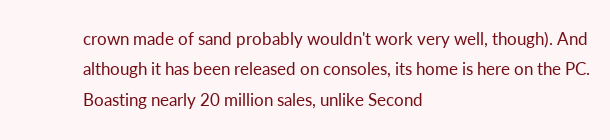crown made of sand probably wouldn't work very well, though). And although it has been released on consoles, its home is here on the PC. Boasting nearly 20 million sales, unlike Second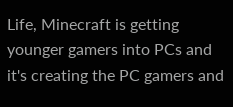Life, Minecraft is getting younger gamers into PCs and it's creating the PC gamers and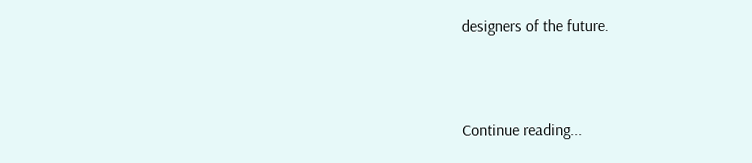designers of the future.



Continue reading...